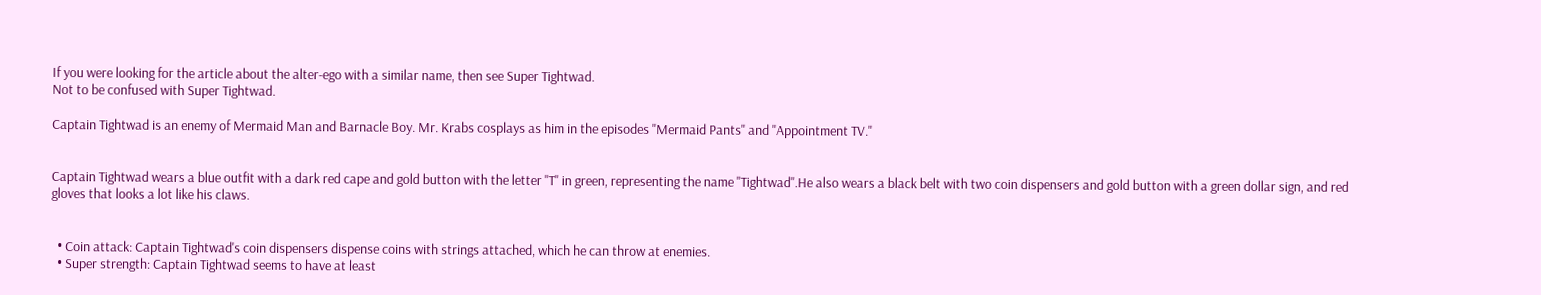If you were looking for the article about the alter-ego with a similar name, then see Super Tightwad.
Not to be confused with Super Tightwad.

Captain Tightwad is an enemy of Mermaid Man and Barnacle Boy. Mr. Krabs cosplays as him in the episodes "Mermaid Pants" and "Appointment TV."


Captain Tightwad wears a blue outfit with a dark red cape and gold button with the letter "T" in green, representing the name "Tightwad".He also wears a black belt with two coin dispensers and gold button with a green dollar sign, and red gloves that looks a lot like his claws.


  • Coin attack: Captain Tightwad's coin dispensers dispense coins with strings attached, which he can throw at enemies.
  • Super strength: Captain Tightwad seems to have at least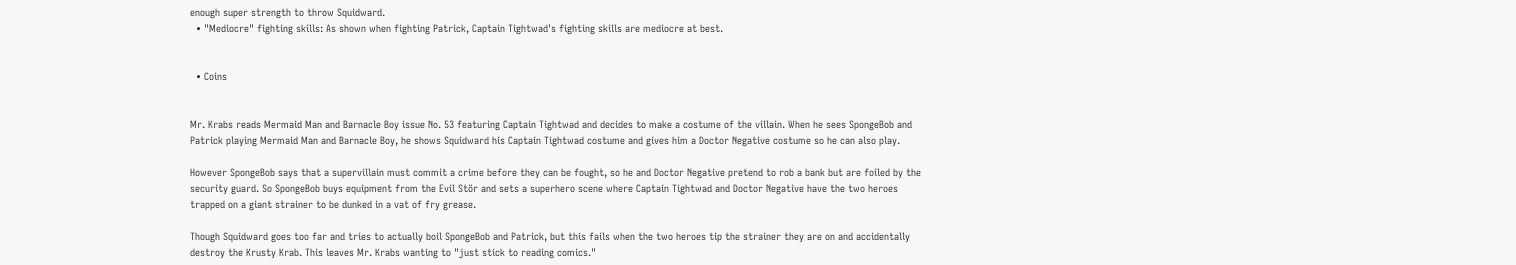enough super strength to throw Squidward.
  • "Mediocre" fighting skills: As shown when fighting Patrick, Captain Tightwad's fighting skills are mediocre at best.


  • Coins


Mr. Krabs reads Mermaid Man and Barnacle Boy issue No. 53 featuring Captain Tightwad and decides to make a costume of the villain. When he sees SpongeBob and Patrick playing Mermaid Man and Barnacle Boy, he shows Squidward his Captain Tightwad costume and gives him a Doctor Negative costume so he can also play.

However SpongeBob says that a supervillain must commit a crime before they can be fought, so he and Doctor Negative pretend to rob a bank but are foiled by the security guard. So SpongeBob buys equipment from the Evil Stör and sets a superhero scene where Captain Tightwad and Doctor Negative have the two heroes trapped on a giant strainer to be dunked in a vat of fry grease.

Though Squidward goes too far and tries to actually boil SpongeBob and Patrick, but this fails when the two heroes tip the strainer they are on and accidentally destroy the Krusty Krab. This leaves Mr. Krabs wanting to "just stick to reading comics."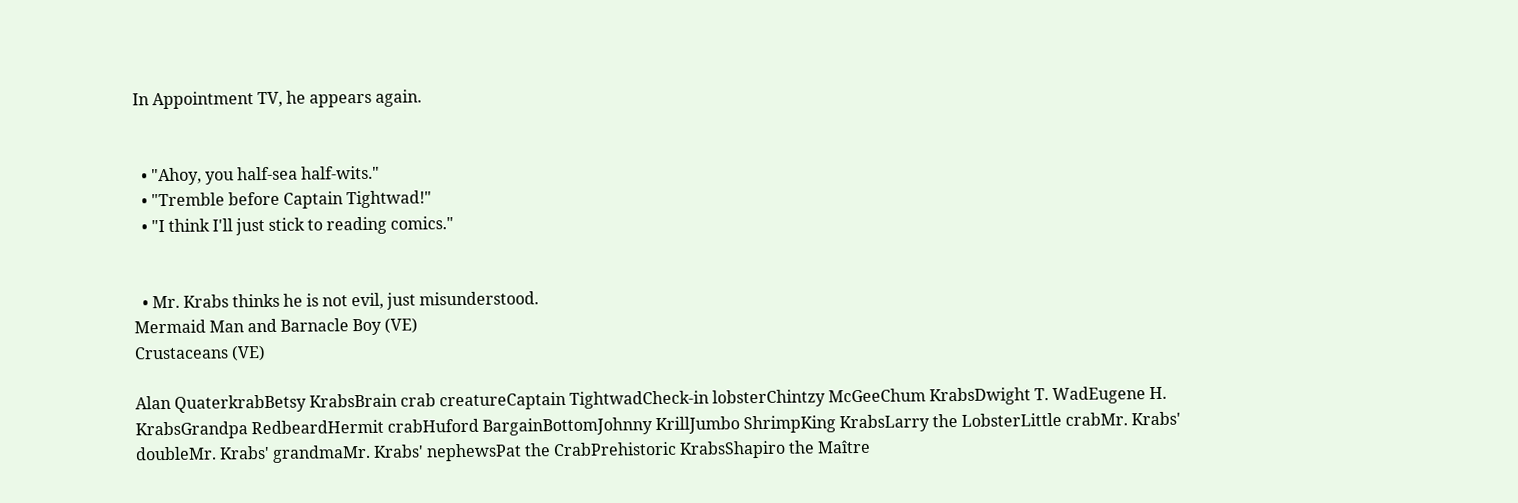In Appointment TV, he appears again.


  • "Ahoy, you half-sea half-wits."
  • "Tremble before Captain Tightwad!"
  • "I think I'll just stick to reading comics."


  • Mr. Krabs thinks he is not evil, just misunderstood.
Mermaid Man and Barnacle Boy (VE)
Crustaceans (VE)

Alan QuaterkrabBetsy KrabsBrain crab creatureCaptain TightwadCheck-in lobsterChintzy McGeeChum KrabsDwight T. WadEugene H. KrabsGrandpa RedbeardHermit crabHuford BargainBottomJohnny KrillJumbo ShrimpKing KrabsLarry the LobsterLittle crabMr. Krabs' doubleMr. Krabs' grandmaMr. Krabs' nephewsPat the CrabPrehistoric KrabsShapiro the Maître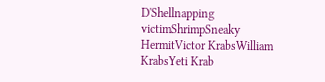D'Shellnapping victimShrimpSneaky HermitVictor KrabsWilliam KrabsYeti Krab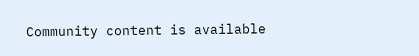Community content is available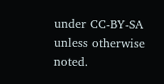under CC-BY-SA unless otherwise noted.